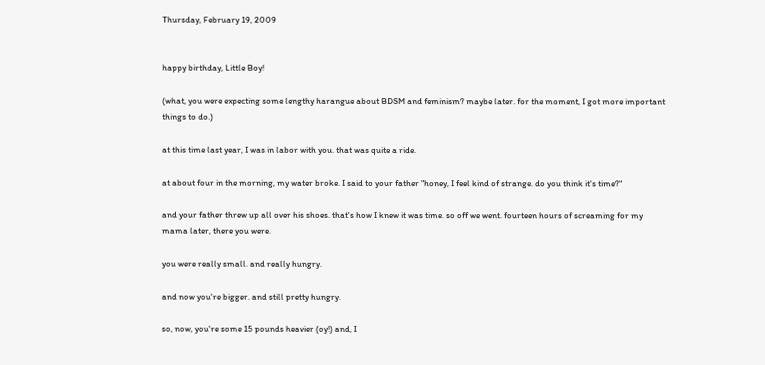Thursday, February 19, 2009


happy birthday, Little Boy!

(what, you were expecting some lengthy harangue about BDSM and feminism? maybe later. for the moment, I got more important things to do.)

at this time last year, I was in labor with you. that was quite a ride.

at about four in the morning, my water broke. I said to your father "honey, I feel kind of strange. do you think it's time?"

and your father threw up all over his shoes. that's how I knew it was time. so off we went. fourteen hours of screaming for my mama later, there you were.

you were really small. and really hungry.

and now you're bigger. and still pretty hungry.

so, now, you're some 15 pounds heavier (oy!) and, I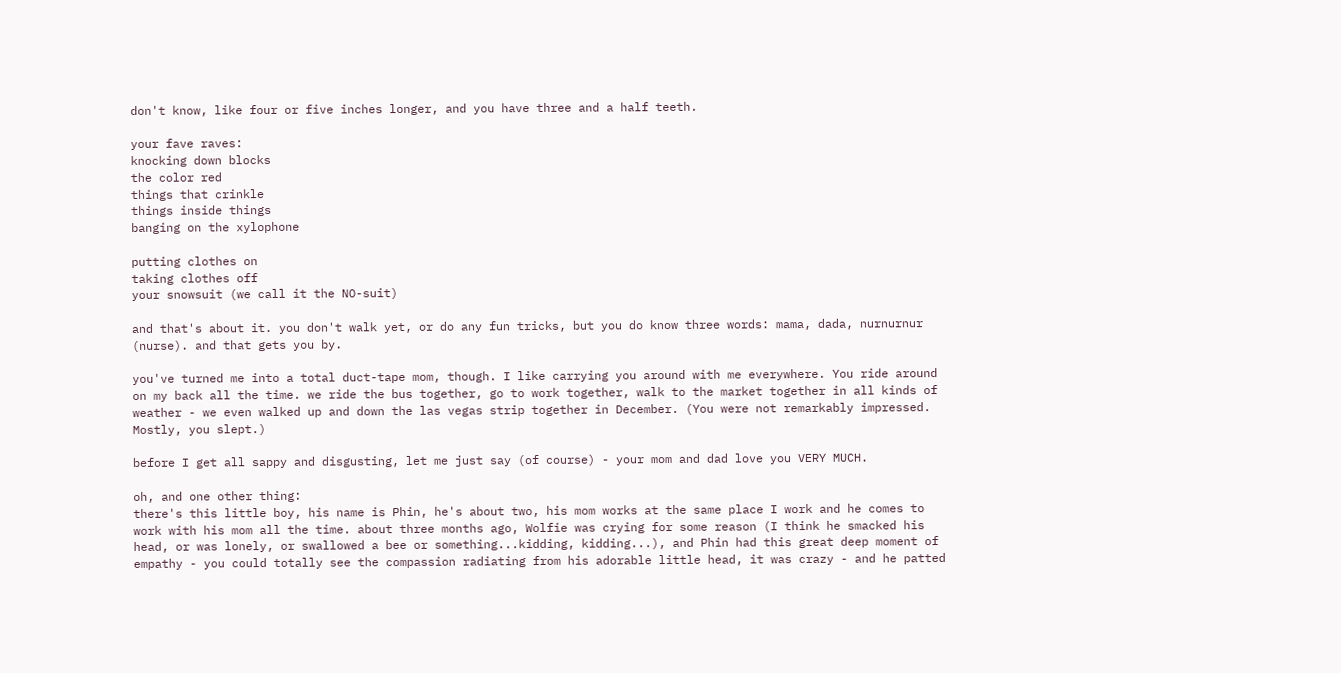don't know, like four or five inches longer, and you have three and a half teeth.

your fave raves:
knocking down blocks
the color red
things that crinkle
things inside things
banging on the xylophone

putting clothes on
taking clothes off
your snowsuit (we call it the NO-suit)

and that's about it. you don't walk yet, or do any fun tricks, but you do know three words: mama, dada, nurnurnur (nurse). and that gets you by.

you've turned me into a total duct-tape mom, though. I like carrying you around with me everywhere. You ride around on my back all the time. we ride the bus together, go to work together, walk to the market together in all kinds of weather - we even walked up and down the las vegas strip together in December. (You were not remarkably impressed. Mostly, you slept.)

before I get all sappy and disgusting, let me just say (of course) - your mom and dad love you VERY MUCH.

oh, and one other thing:
there's this little boy, his name is Phin, he's about two, his mom works at the same place I work and he comes to work with his mom all the time. about three months ago, Wolfie was crying for some reason (I think he smacked his head, or was lonely, or swallowed a bee or something...kidding, kidding...), and Phin had this great deep moment of empathy - you could totally see the compassion radiating from his adorable little head, it was crazy - and he patted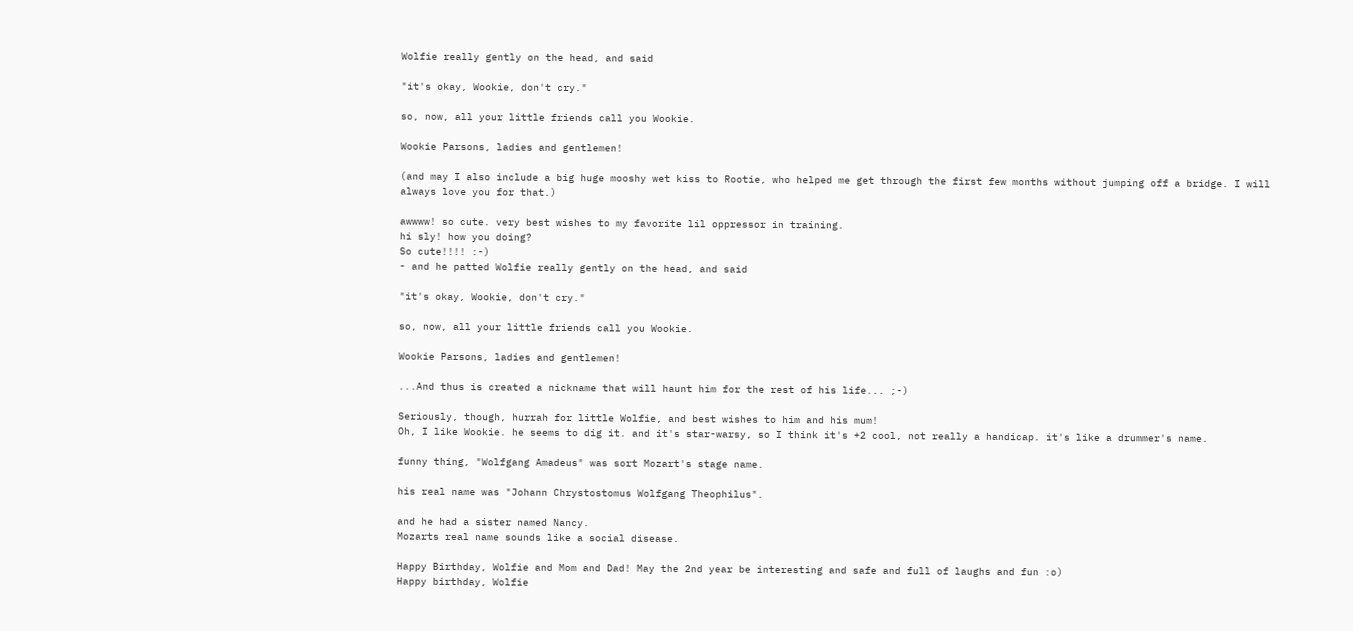Wolfie really gently on the head, and said

"it's okay, Wookie, don't cry."

so, now, all your little friends call you Wookie.

Wookie Parsons, ladies and gentlemen!

(and may I also include a big huge mooshy wet kiss to Rootie, who helped me get through the first few months without jumping off a bridge. I will always love you for that.)

awwww! so cute. very best wishes to my favorite lil oppressor in training.
hi sly! how you doing?
So cute!!!! :-)
- and he patted Wolfie really gently on the head, and said

"it's okay, Wookie, don't cry."

so, now, all your little friends call you Wookie.

Wookie Parsons, ladies and gentlemen!

...And thus is created a nickname that will haunt him for the rest of his life... ;-)

Seriously, though, hurrah for little Wolfie, and best wishes to him and his mum!
Oh, I like Wookie. he seems to dig it. and it's star-warsy, so I think it's +2 cool, not really a handicap. it's like a drummer's name.

funny thing, "Wolfgang Amadeus" was sort Mozart's stage name.

his real name was "Johann Chrystostomus Wolfgang Theophilus".

and he had a sister named Nancy.
Mozarts real name sounds like a social disease.

Happy Birthday, Wolfie and Mom and Dad! May the 2nd year be interesting and safe and full of laughs and fun :o)
Happy birthday, Wolfie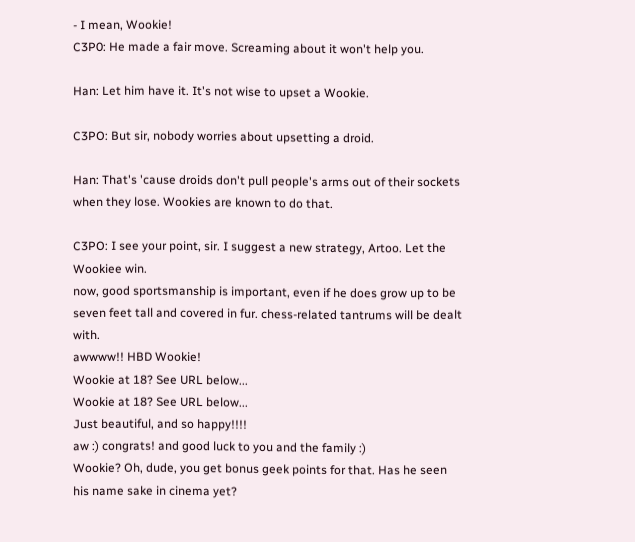- I mean, Wookie!
C3P0: He made a fair move. Screaming about it won't help you.

Han: Let him have it. It's not wise to upset a Wookie.

C3PO: But sir, nobody worries about upsetting a droid.

Han: That's 'cause droids don't pull people's arms out of their sockets when they lose. Wookies are known to do that.

C3PO: I see your point, sir. I suggest a new strategy, Artoo. Let the Wookiee win.
now, good sportsmanship is important, even if he does grow up to be seven feet tall and covered in fur. chess-related tantrums will be dealt with.
awwww!! HBD Wookie!
Wookie at 18? See URL below...
Wookie at 18? See URL below...
Just beautiful, and so happy!!!!
aw :) congrats! and good luck to you and the family :)
Wookie? Oh, dude, you get bonus geek points for that. Has he seen his name sake in cinema yet?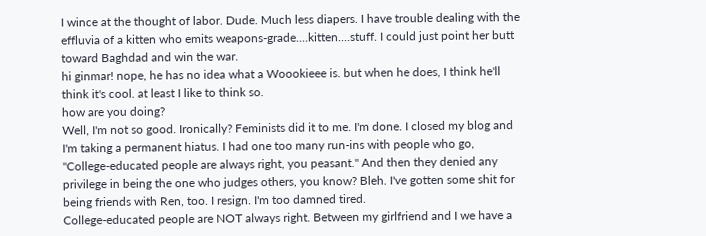I wince at the thought of labor. Dude. Much less diapers. I have trouble dealing with the effluvia of a kitten who emits weapons-grade....kitten....stuff. I could just point her butt toward Baghdad and win the war.
hi ginmar! nope, he has no idea what a Woookieee is. but when he does, I think he'll think it's cool. at least I like to think so.
how are you doing?
Well, I'm not so good. Ironically? Feminists did it to me. I'm done. I closed my blog and I'm taking a permanent hiatus. I had one too many run-ins with people who go, "College-educated people are always right, you peasant." And then they denied any privilege in being the one who judges others, you know? Bleh. I've gotten some shit for being friends with Ren, too. I resign. I'm too damned tired.
College-educated people are NOT always right. Between my girlfriend and I we have a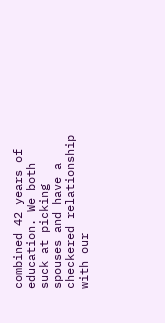combined 42 years of education. We both suck at picking spouses and have a checkered relationship with our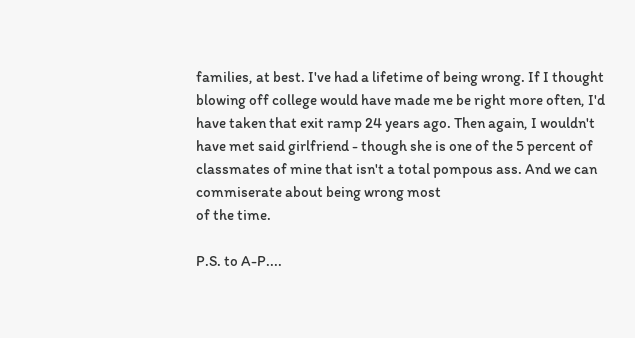families, at best. I've had a lifetime of being wrong. If I thought blowing off college would have made me be right more often, I'd have taken that exit ramp 24 years ago. Then again, I wouldn't have met said girlfriend - though she is one of the 5 percent of classmates of mine that isn't a total pompous ass. And we can
commiserate about being wrong most
of the time.

P.S. to A-P....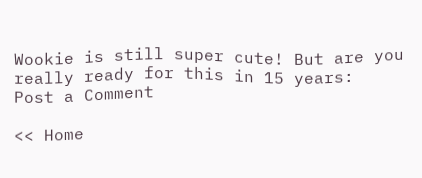Wookie is still super cute! But are you really ready for this in 15 years:
Post a Comment

<< Home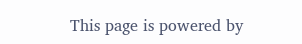This page is powered by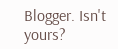Blogger. Isn't yours?